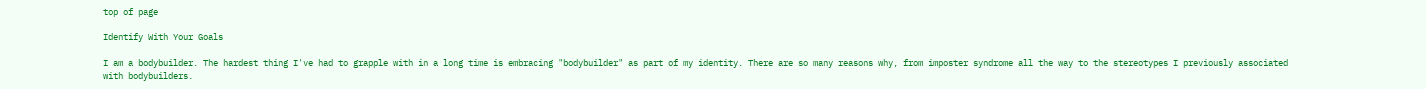top of page

Identify With Your Goals

I am a bodybuilder. The hardest thing I've had to grapple with in a long time is embracing "bodybuilder" as part of my identity. There are so many reasons why, from imposter syndrome all the way to the stereotypes I previously associated with bodybuilders.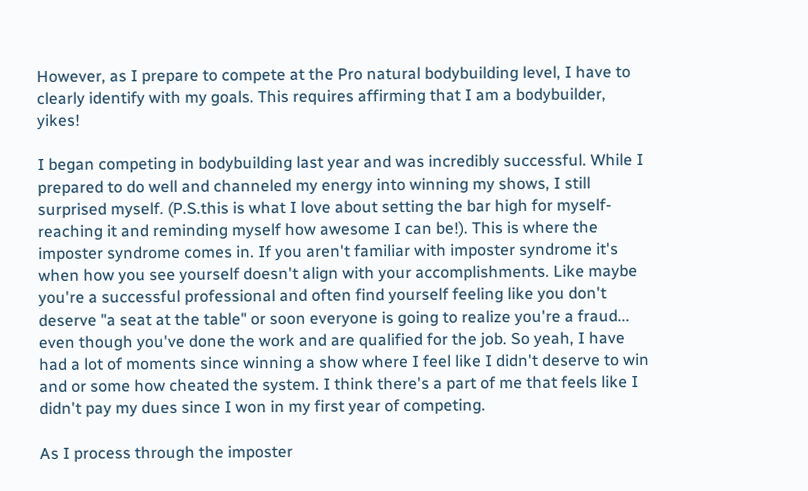However, as I prepare to compete at the Pro natural bodybuilding level, I have to clearly identify with my goals. This requires affirming that I am a bodybuilder, yikes!

I began competing in bodybuilding last year and was incredibly successful. While I prepared to do well and channeled my energy into winning my shows, I still surprised myself. (P.S.this is what I love about setting the bar high for myself- reaching it and reminding myself how awesome I can be!). This is where the imposter syndrome comes in. If you aren't familiar with imposter syndrome it's when how you see yourself doesn't align with your accomplishments. Like maybe you're a successful professional and often find yourself feeling like you don't deserve "a seat at the table" or soon everyone is going to realize you're a fraud... even though you've done the work and are qualified for the job. So yeah, I have had a lot of moments since winning a show where I feel like I didn't deserve to win and or some how cheated the system. I think there's a part of me that feels like I didn't pay my dues since I won in my first year of competing.

As I process through the imposter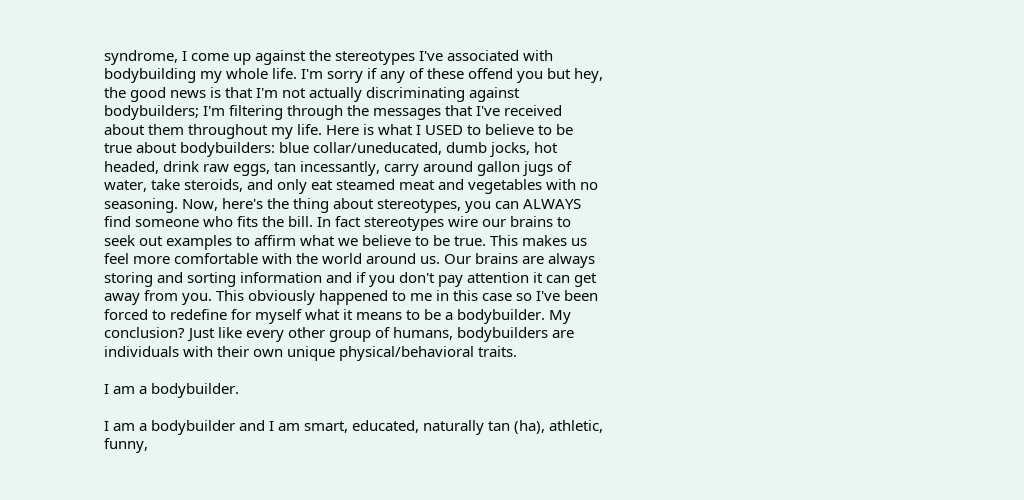syndrome, I come up against the stereotypes I've associated with bodybuilding my whole life. I'm sorry if any of these offend you but hey, the good news is that I'm not actually discriminating against bodybuilders; I'm filtering through the messages that I've received about them throughout my life. Here is what I USED to believe to be true about bodybuilders: blue collar/uneducated, dumb jocks, hot headed, drink raw eggs, tan incessantly, carry around gallon jugs of water, take steroids, and only eat steamed meat and vegetables with no seasoning. Now, here's the thing about stereotypes, you can ALWAYS find someone who fits the bill. In fact stereotypes wire our brains to seek out examples to affirm what we believe to be true. This makes us feel more comfortable with the world around us. Our brains are always storing and sorting information and if you don't pay attention it can get away from you. This obviously happened to me in this case so I've been forced to redefine for myself what it means to be a bodybuilder. My conclusion? Just like every other group of humans, bodybuilders are individuals with their own unique physical/behavioral traits.

I am a bodybuilder.

I am a bodybuilder and I am smart, educated, naturally tan (ha), athletic, funny,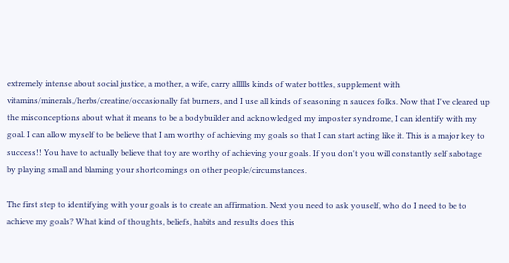extremely intense about social justice, a mother, a wife, carry allllls kinds of water bottles, supplement with vitamins/minerals,/herbs/creatine/occasionally fat burners, and I use all kinds of seasoning n sauces folks. Now that I've cleared up the misconceptions about what it means to be a bodybuilder and acknowledged my imposter syndrome, I can identify with my goal. I can allow myself to be believe that I am worthy of achieving my goals so that I can start acting like it. This is a major key to success!! You have to actually believe that toy are worthy of achieving your goals. If you don't you will constantly self sabotage by playing small and blaming your shortcomings on other people/circumstances.

The first step to identifying with your goals is to create an affirmation. Next you need to ask youself, who do I need to be to achieve my goals? What kind of thoughts, beliefs, habits and results does this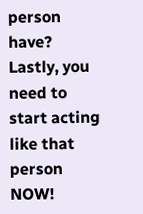person have? Lastly, you need to start acting like that person NOW!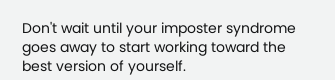Don't wait until your imposter syndrome goes away to start working toward the best version of yourself.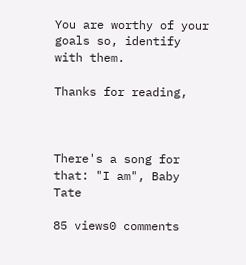You are worthy of your goals so, identify with them.

Thanks for reading,



There's a song for that: "I am", Baby Tate

85 views0 comments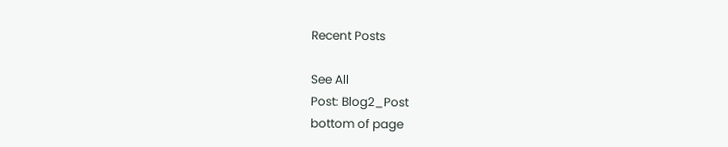Recent Posts

See All
Post: Blog2_Post
bottom of page